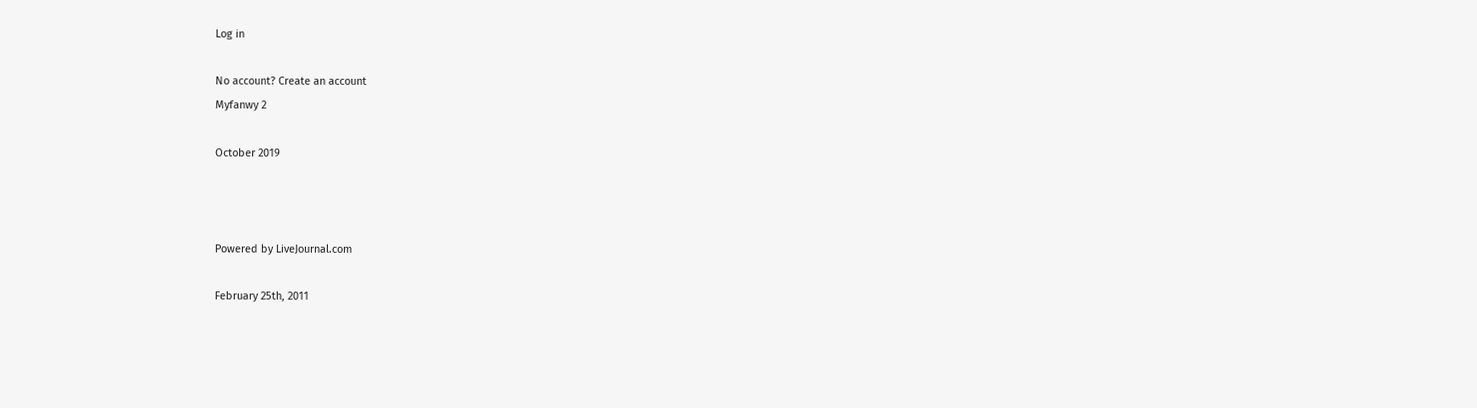Log in

No account? Create an account
Myfanwy 2

October 2019



Powered by LiveJournal.com

February 25th, 2011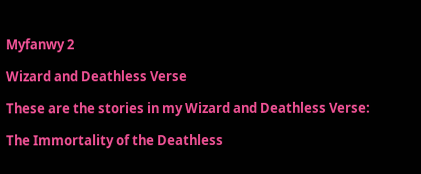Myfanwy 2

Wizard and Deathless Verse

These are the stories in my Wizard and Deathless Verse:

The Immortality of the Deathless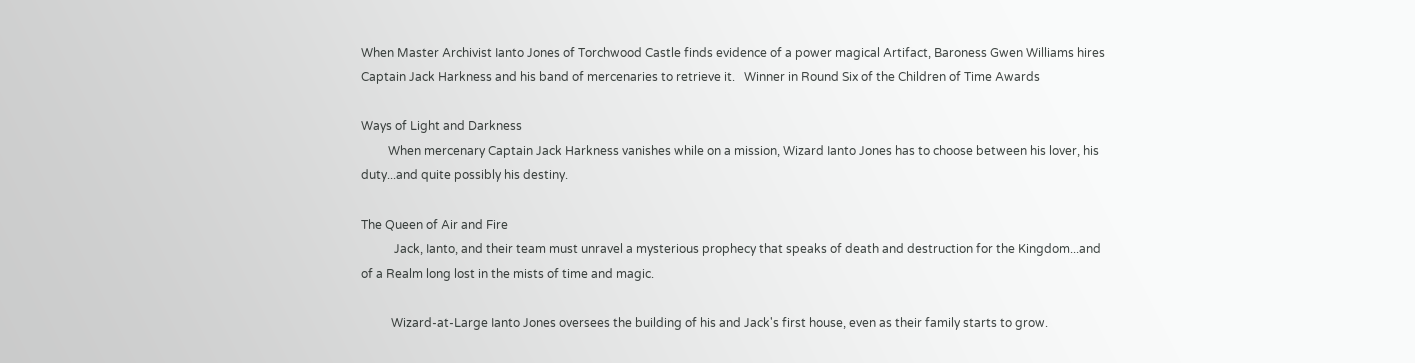When Master Archivist Ianto Jones of Torchwood Castle finds evidence of a power magical Artifact, Baroness Gwen Williams hires  Captain Jack Harkness and his band of mercenaries to retrieve it.   Winner in Round Six of the Children of Time Awards

Ways of Light and Darkness
         When mercenary Captain Jack Harkness vanishes while on a mission, Wizard Ianto Jones has to choose between his lover, his duty...and quite possibly his destiny.

The Queen of Air and Fire
           Jack, Ianto, and their team must unravel a mysterious prophecy that speaks of death and destruction for the Kingdom...and of a Realm long lost in the mists of time and magic.

          Wizard-at-Large Ianto Jones oversees the building of his and Jack's first house, even as their family starts to grow.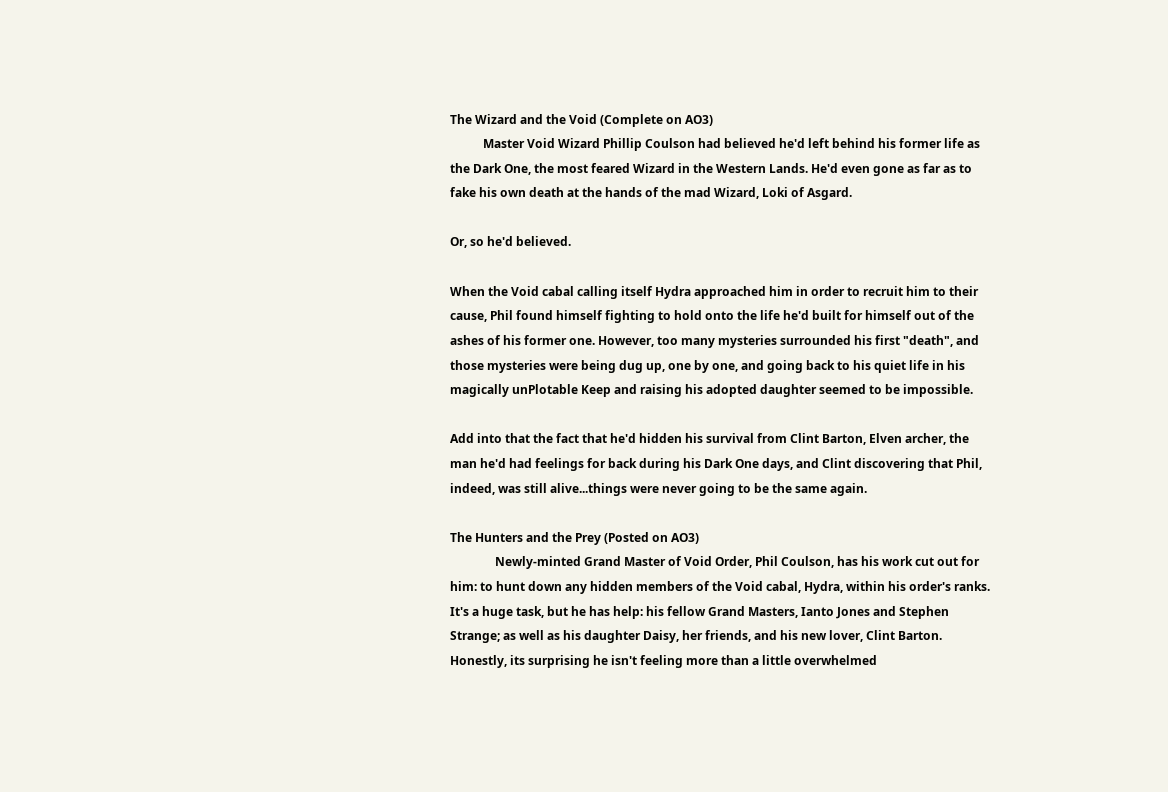The Wizard and the Void (Complete on AO3)
           Master Void Wizard Phillip Coulson had believed he'd left behind his former life as the Dark One, the most feared Wizard in the Western Lands. He'd even gone as far as to fake his own death at the hands of the mad Wizard, Loki of Asgard.

Or, so he'd believed.

When the Void cabal calling itself Hydra approached him in order to recruit him to their cause, Phil found himself fighting to hold onto the life he'd built for himself out of the ashes of his former one. However, too many mysteries surrounded his first "death", and those mysteries were being dug up, one by one, and going back to his quiet life in his magically unPlotable Keep and raising his adopted daughter seemed to be impossible.

Add into that the fact that he'd hidden his survival from Clint Barton, Elven archer, the man he'd had feelings for back during his Dark One days, and Clint discovering that Phil, indeed, was still alive...things were never going to be the same again.

The Hunters and the Prey (Posted on AO3)
               Newly-minted Grand Master of Void Order, Phil Coulson, has his work cut out for him: to hunt down any hidden members of the Void cabal, Hydra, within his order's ranks. It's a huge task, but he has help: his fellow Grand Masters, Ianto Jones and Stephen Strange; as well as his daughter Daisy, her friends, and his new lover, Clint Barton. Honestly, its surprising he isn't feeling more than a little overwhelmed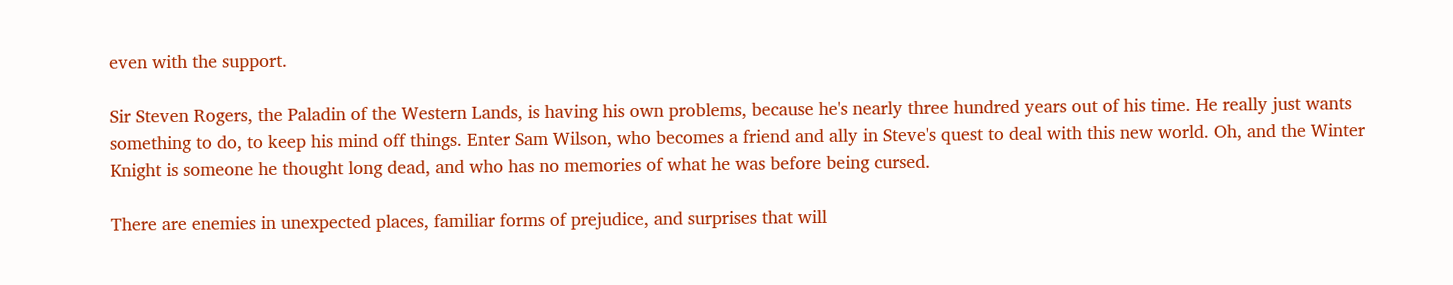even with the support.

Sir Steven Rogers, the Paladin of the Western Lands, is having his own problems, because he's nearly three hundred years out of his time. He really just wants something to do, to keep his mind off things. Enter Sam Wilson, who becomes a friend and ally in Steve's quest to deal with this new world. Oh, and the Winter Knight is someone he thought long dead, and who has no memories of what he was before being cursed.

There are enemies in unexpected places, familiar forms of prejudice, and surprises that will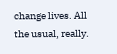change lives. All the usual, really.